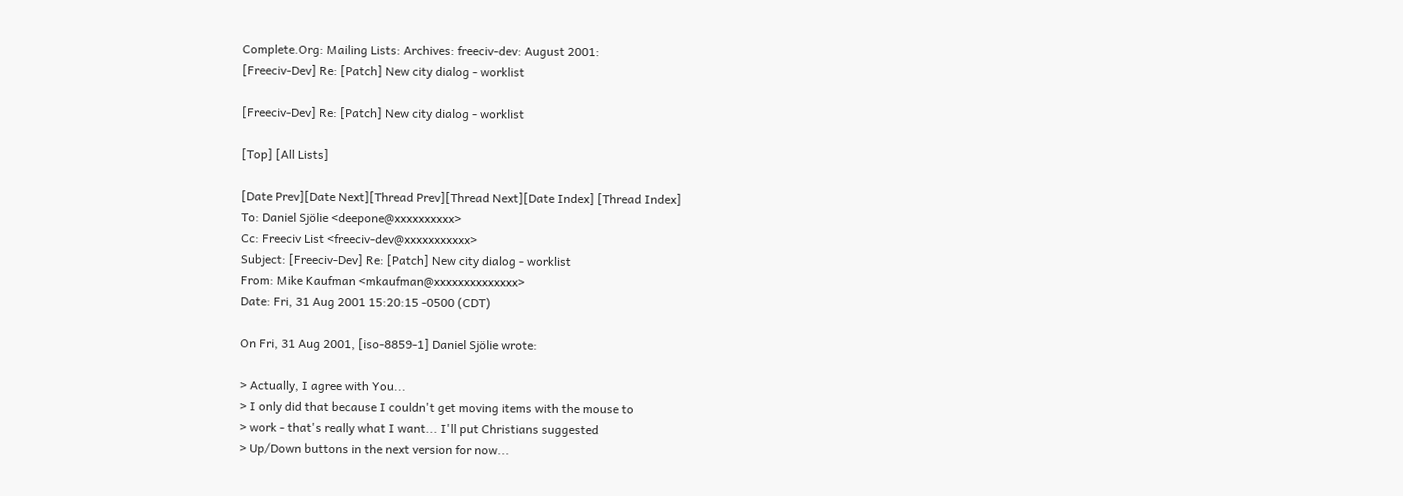Complete.Org: Mailing Lists: Archives: freeciv-dev: August 2001:
[Freeciv-Dev] Re: [Patch] New city dialog - worklist

[Freeciv-Dev] Re: [Patch] New city dialog - worklist

[Top] [All Lists]

[Date Prev][Date Next][Thread Prev][Thread Next][Date Index] [Thread Index]
To: Daniel Sjölie <deepone@xxxxxxxxxx>
Cc: Freeciv List <freeciv-dev@xxxxxxxxxxx>
Subject: [Freeciv-Dev] Re: [Patch] New city dialog - worklist
From: Mike Kaufman <mkaufman@xxxxxxxxxxxxxx>
Date: Fri, 31 Aug 2001 15:20:15 -0500 (CDT)

On Fri, 31 Aug 2001, [iso-8859-1] Daniel Sjölie wrote:

> Actually, I agree with You...
> I only did that because I couldn't get moving items with the mouse to
> work - that's really what I want... I'll put Christians suggested
> Up/Down buttons in the next version for now...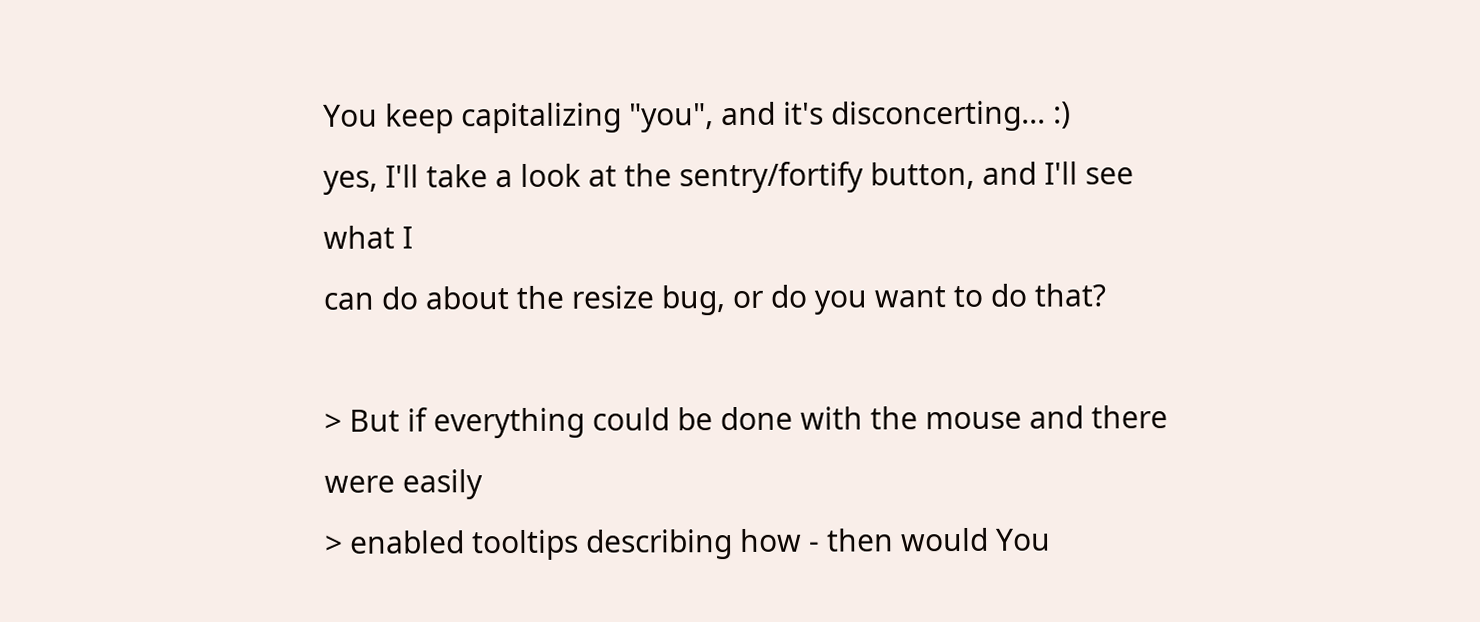You keep capitalizing "you", and it's disconcerting... :)
yes, I'll take a look at the sentry/fortify button, and I'll see what I
can do about the resize bug, or do you want to do that?

> But if everything could be done with the mouse and there were easily
> enabled tooltips describing how - then would You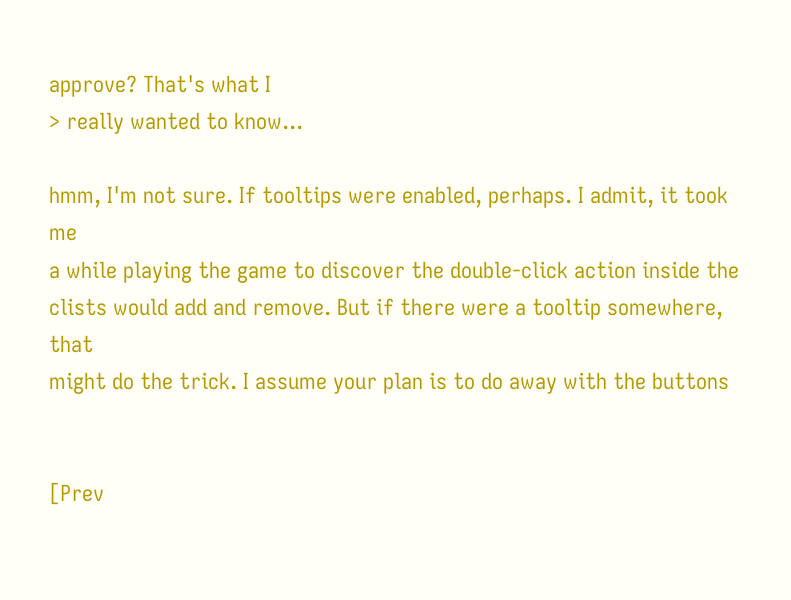approve? That's what I
> really wanted to know...

hmm, I'm not sure. If tooltips were enabled, perhaps. I admit, it took me
a while playing the game to discover the double-click action inside the
clists would add and remove. But if there were a tooltip somewhere, that
might do the trick. I assume your plan is to do away with the buttons


[Prev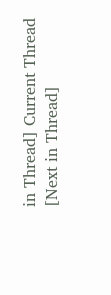in Thread] Current Thread [Next in Thread]